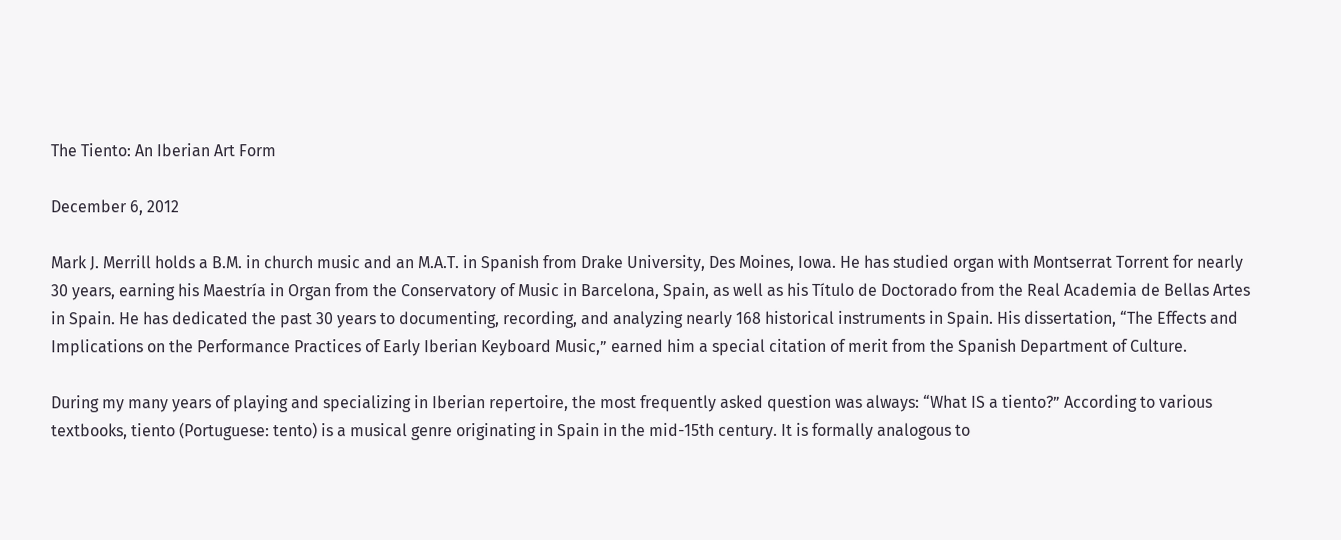The Tiento: An Iberian Art Form

December 6, 2012

Mark J. Merrill holds a B.M. in church music and an M.A.T. in Spanish from Drake University, Des Moines, Iowa. He has studied organ with Montserrat Torrent for nearly 30 years, earning his Maestría in Organ from the Conservatory of Music in Barcelona, Spain, as well as his Título de Doctorado from the Real Academia de Bellas Artes in Spain. He has dedicated the past 30 years to documenting, recording, and analyzing nearly 168 historical instruments in Spain. His dissertation, “The Effects and Implications on the Performance Practices of Early Iberian Keyboard Music,” earned him a special citation of merit from the Spanish Department of Culture.

During my many years of playing and specializing in Iberian repertoire, the most frequently asked question was always: “What IS a tiento?” According to various textbooks, tiento (Portuguese: tento) is a musical genre originating in Spain in the mid-15th century. It is formally analogous to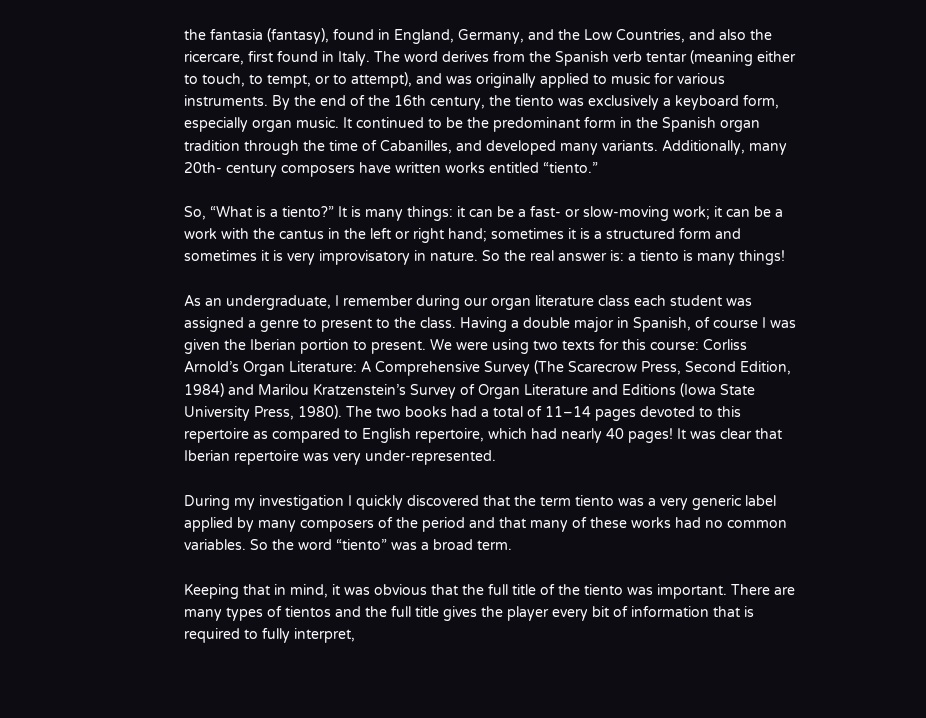the fantasia (fantasy), found in England, Germany, and the Low Countries, and also the ricercare, first found in Italy. The word derives from the Spanish verb tentar (meaning either to touch, to tempt, or to attempt), and was originally applied to music for various instruments. By the end of the 16th century, the tiento was exclusively a keyboard form, especially organ music. It continued to be the predominant form in the Spanish organ tradition through the time of Cabanilles, and developed many variants. Additionally, many 20th- century composers have written works entitled “tiento.”

So, “What is a tiento?” It is many things: it can be a fast- or slow-moving work; it can be a work with the cantus in the left or right hand; sometimes it is a structured form and sometimes it is very improvisatory in nature. So the real answer is: a tiento is many things!

As an undergraduate, I remember during our organ literature class each student was assigned a genre to present to the class. Having a double major in Spanish, of course I was given the Iberian portion to present. We were using two texts for this course: Corliss Arnold’s Organ Literature: A Comprehensive Survey (The Scarecrow Press, Second Edition, 1984) and Marilou Kratzenstein’s Survey of Organ Literature and Editions (Iowa State University Press, 1980). The two books had a total of 11–14 pages devoted to this repertoire as compared to English repertoire, which had nearly 40 pages! It was clear that Iberian repertoire was very under-represented.

During my investigation I quickly discovered that the term tiento was a very generic label applied by many composers of the period and that many of these works had no common variables. So the word “tiento” was a broad term.

Keeping that in mind, it was obvious that the full title of the tiento was important. There are many types of tientos and the full title gives the player every bit of information that is required to fully interpret,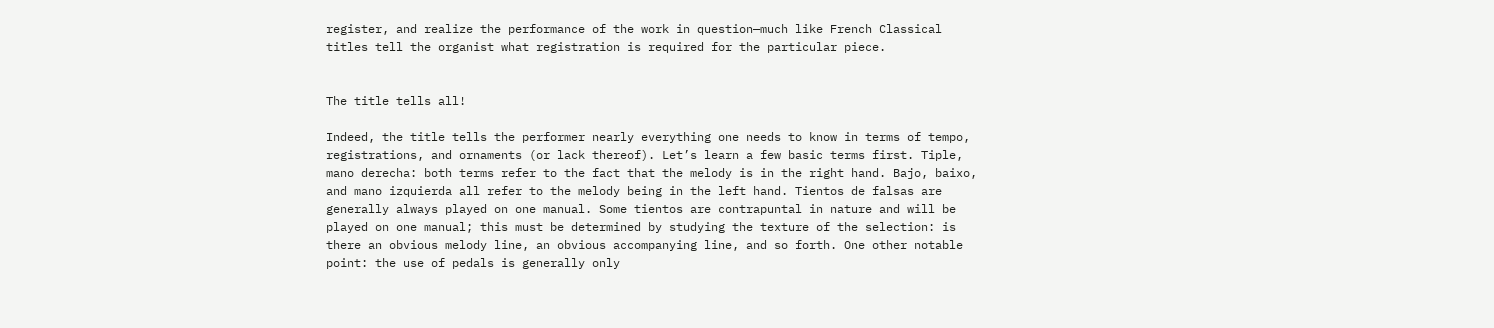register, and realize the performance of the work in question—much like French Classical titles tell the organist what registration is required for the particular piece.


The title tells all!

Indeed, the title tells the performer nearly everything one needs to know in terms of tempo, registrations, and ornaments (or lack thereof). Let’s learn a few basic terms first. Tiple, mano derecha: both terms refer to the fact that the melody is in the right hand. Bajo, baixo, and mano izquierda all refer to the melody being in the left hand. Tientos de falsas are generally always played on one manual. Some tientos are contrapuntal in nature and will be played on one manual; this must be determined by studying the texture of the selection: is there an obvious melody line, an obvious accompanying line, and so forth. One other notable point: the use of pedals is generally only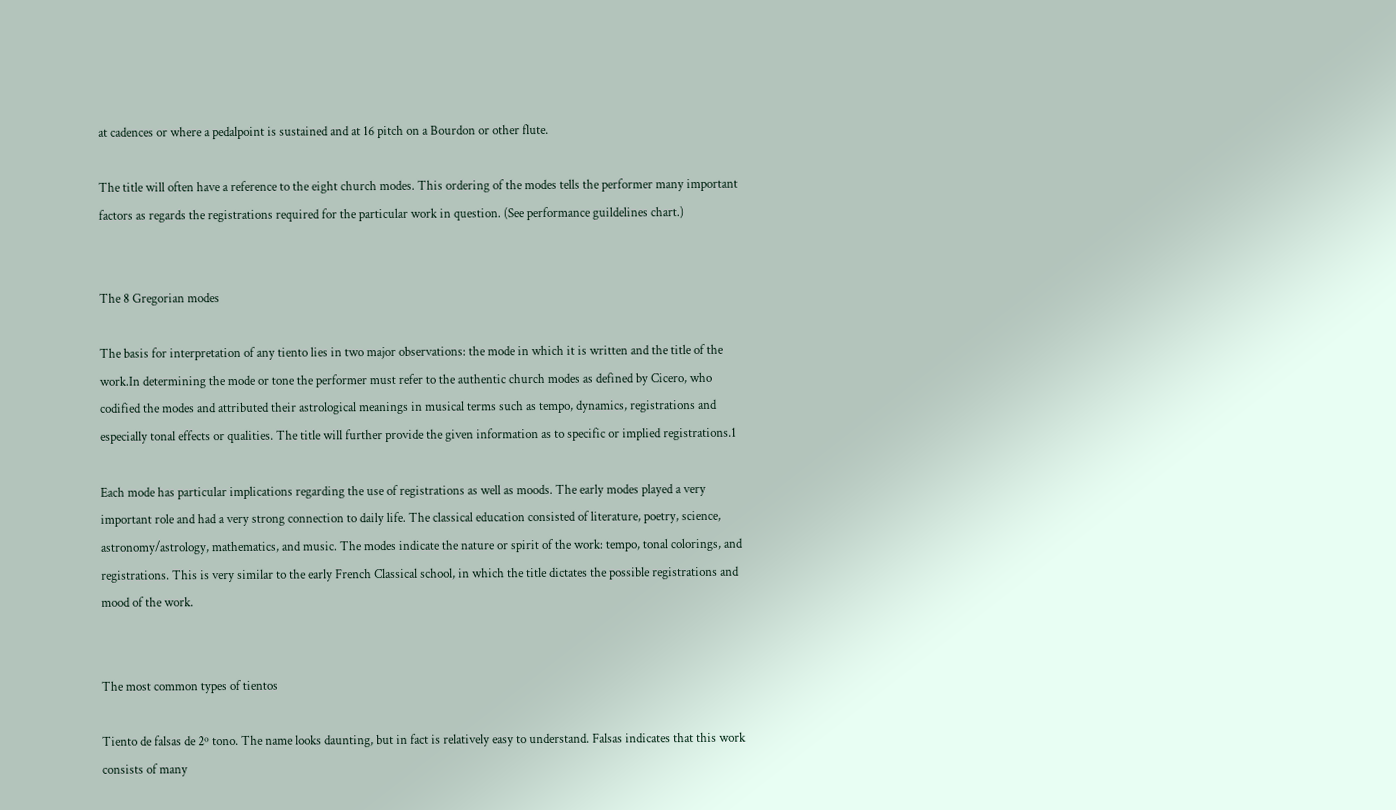at cadences or where a pedalpoint is sustained and at 16 pitch on a Bourdon or other flute.

The title will often have a reference to the eight church modes. This ordering of the modes tells the performer many important factors as regards the registrations required for the particular work in question. (See performance guildelines chart.)


The 8 Gregorian modes

The basis for interpretation of any tiento lies in two major observations: the mode in which it is written and the title of the work.In determining the mode or tone the performer must refer to the authentic church modes as defined by Cicero, who codified the modes and attributed their astrological meanings in musical terms such as tempo, dynamics, registrations and especially tonal effects or qualities. The title will further provide the given information as to specific or implied registrations.1

Each mode has particular implications regarding the use of registrations as well as moods. The early modes played a very important role and had a very strong connection to daily life. The classical education consisted of literature, poetry, science, astronomy/astrology, mathematics, and music. The modes indicate the nature or spirit of the work: tempo, tonal colorings, and registrations. This is very similar to the early French Classical school, in which the title dictates the possible registrations and mood of the work.


The most common types of tientos

Tiento de falsas de 2º tono. The name looks daunting, but in fact is relatively easy to understand. Falsas indicates that this work consists of many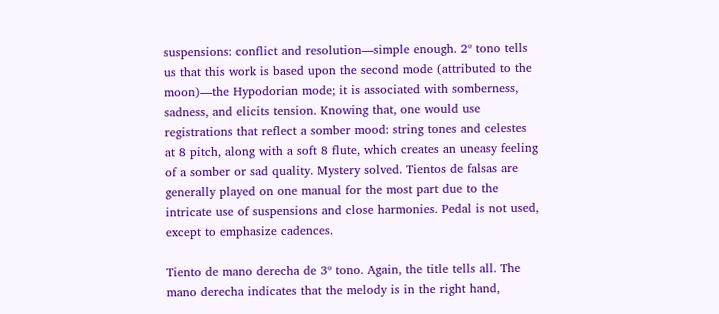suspensions: conflict and resolution—simple enough. 2º tono tells us that this work is based upon the second mode (attributed to the moon)—the Hypodorian mode; it is associated with somberness, sadness, and elicits tension. Knowing that, one would use registrations that reflect a somber mood: string tones and celestes at 8 pitch, along with a soft 8 flute, which creates an uneasy feeling of a somber or sad quality. Mystery solved. Tientos de falsas are generally played on one manual for the most part due to the intricate use of suspensions and close harmonies. Pedal is not used, except to emphasize cadences.

Tiento de mano derecha de 3º tono. Again, the title tells all. The mano derecha indicates that the melody is in the right hand,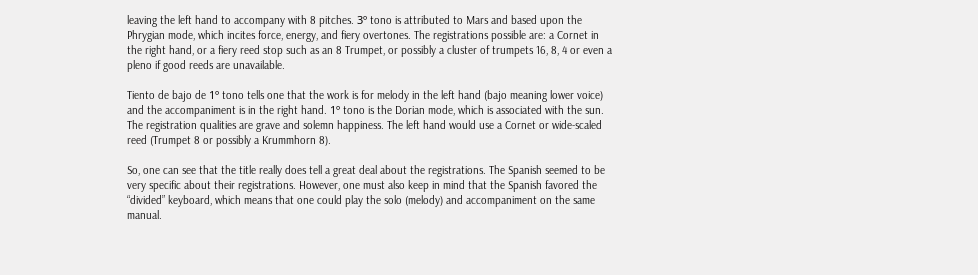leaving the left hand to accompany with 8 pitches. 3º tono is attributed to Mars and based upon the Phrygian mode, which incites force, energy, and fiery overtones. The registrations possible are: a Cornet in the right hand, or a fiery reed stop such as an 8 Trumpet, or possibly a cluster of trumpets 16, 8, 4 or even a pleno if good reeds are unavailable.

Tiento de bajo de 1º tono tells one that the work is for melody in the left hand (bajo meaning lower voice) and the accompaniment is in the right hand. 1º tono is the Dorian mode, which is associated with the sun. The registration qualities are grave and solemn happiness. The left hand would use a Cornet or wide-scaled reed (Trumpet 8 or possibly a Krummhorn 8).

So, one can see that the title really does tell a great deal about the registrations. The Spanish seemed to be very specific about their registrations. However, one must also keep in mind that the Spanish favored the “divided” keyboard, which means that one could play the solo (melody) and accompaniment on the same manual.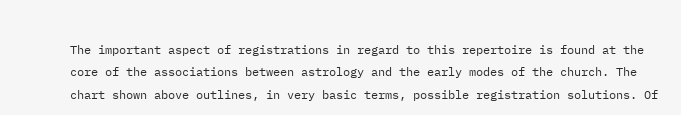The important aspect of registrations in regard to this repertoire is found at the core of the associations between astrology and the early modes of the church. The chart shown above outlines, in very basic terms, possible registration solutions. Of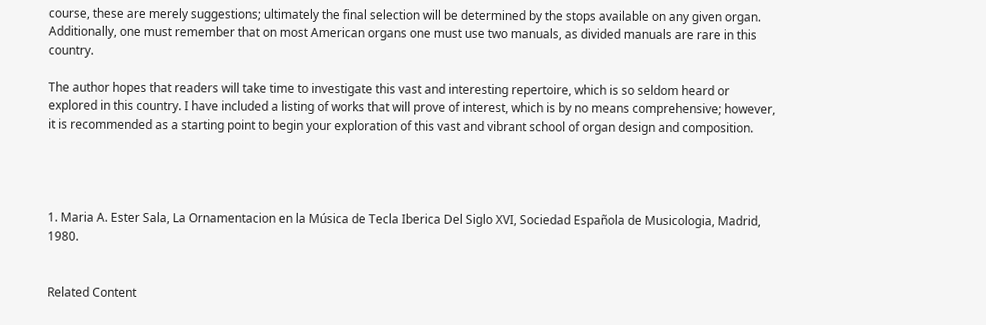course, these are merely suggestions; ultimately the final selection will be determined by the stops available on any given organ. Additionally, one must remember that on most American organs one must use two manuals, as divided manuals are rare in this country.

The author hopes that readers will take time to investigate this vast and interesting repertoire, which is so seldom heard or explored in this country. I have included a listing of works that will prove of interest, which is by no means comprehensive; however, it is recommended as a starting point to begin your exploration of this vast and vibrant school of organ design and composition.




1. Maria A. Ester Sala, La Ornamentacion en la Música de Tecla Iberica Del Siglo XVI, Sociedad Española de Musicologia, Madrid, 1980.


Related Content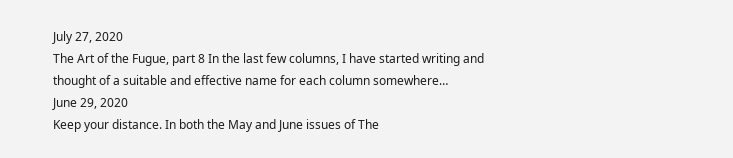July 27, 2020
The Art of the Fugue, part 8 In the last few columns, I have started writing and thought of a suitable and effective name for each column somewhere…
June 29, 2020
Keep your distance. In both the May and June issues of The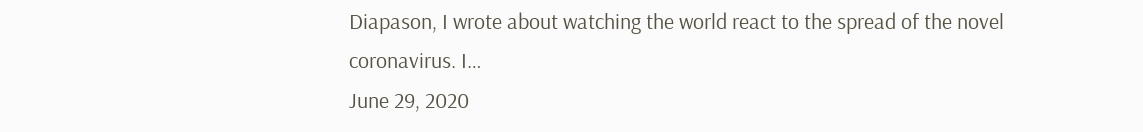Diapason, I wrote about watching the world react to the spread of the novel coronavirus. I…
June 29, 2020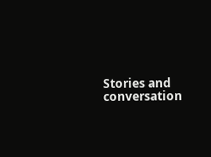Stories and conversation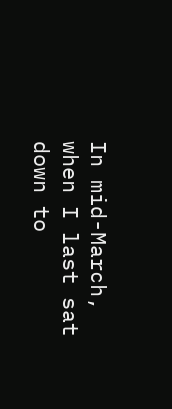In mid-March, when I last sat down to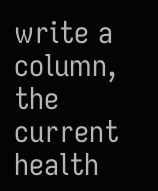write a column, the current health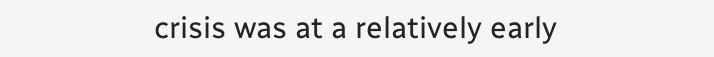crisis was at a relatively early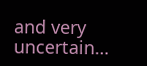and very uncertain…